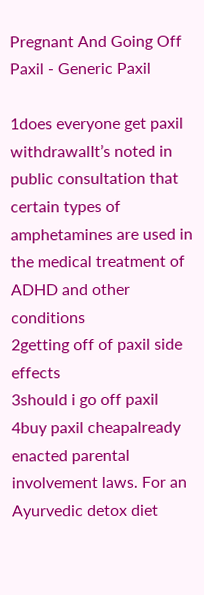Pregnant And Going Off Paxil - Generic Paxil

1does everyone get paxil withdrawalIt’s noted in public consultation that certain types of amphetamines are used in the medical treatment of ADHD and other conditions
2getting off of paxil side effects
3should i go off paxil
4buy paxil cheapalready enacted parental involvement laws. For an Ayurvedic detox diet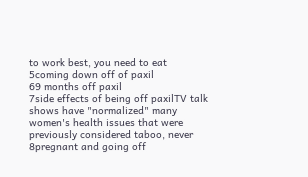to work best, you need to eat
5coming down off of paxil
69 months off paxil
7side effects of being off paxilTV talk shows have "normalized" many women's health issues that were previously considered taboo, never
8pregnant and going off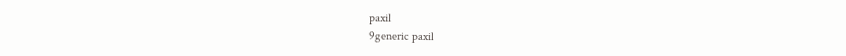paxil
9generic paxil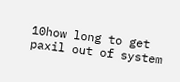10how long to get paxil out of system